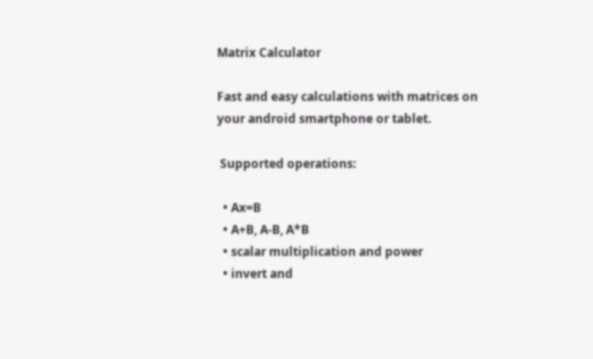Matrix Calculator

Fast and easy calculations with matrices on your android smartphone or tablet.

 Supported operations:

  • Ax=B
  • A+B, A-B, A*B
  • scalar multiplication and power
  • invert and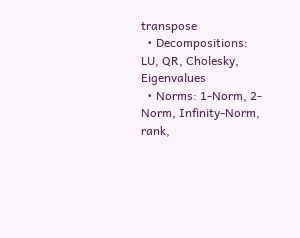transpose
  • Decompositions: LU, QR, Cholesky, Eigenvalues
  • Norms: 1-Norm, 2-Norm, Infinity-Norm, rank,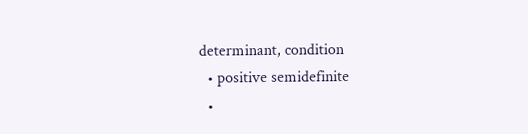determinant, condition
  • positive semidefinite
  •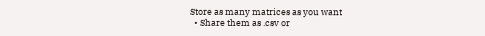Store as many matrices as you want
  • Share them as .csv or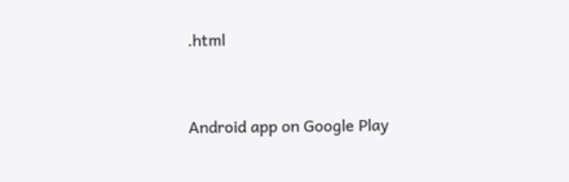.html


Android app on Google Play